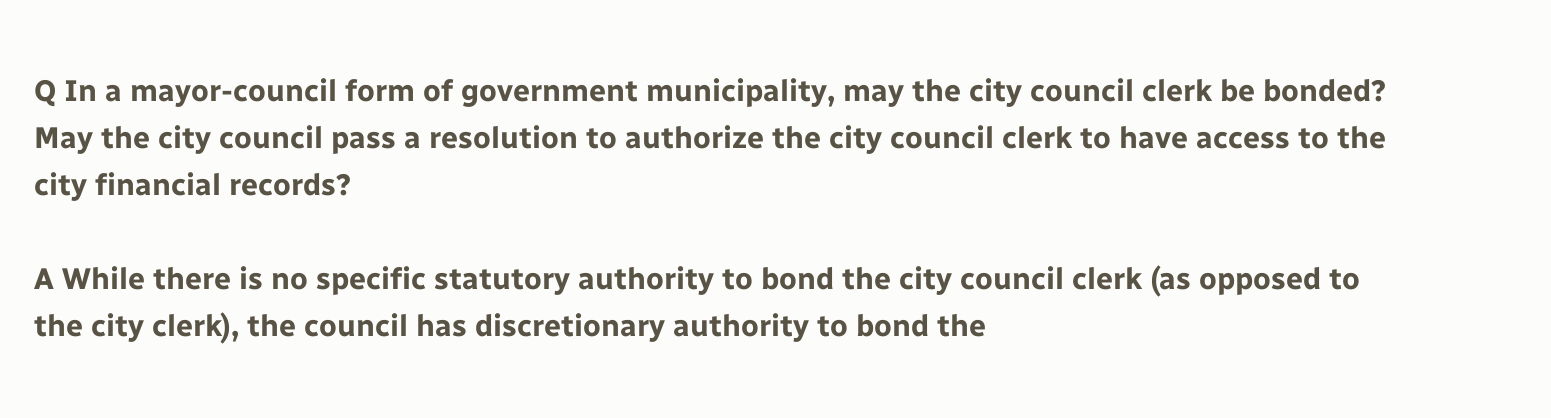Q In a mayor-council form of government municipality, may the city council clerk be bonded? May the city council pass a resolution to authorize the city council clerk to have access to the city financial records?

A While there is no specific statutory authority to bond the city council clerk (as opposed to the city clerk), the council has discretionary authority to bond the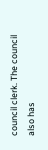council clerk. The council also has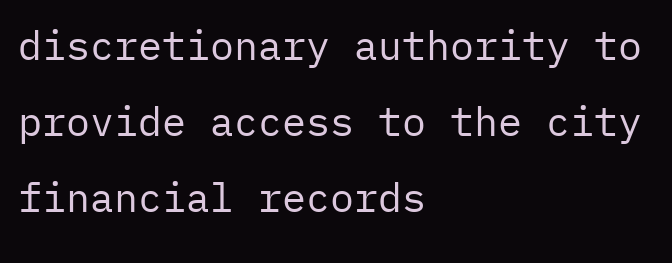discretionary authority to provide access to the city financial records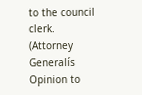to the council clerk. (Attorney Generalís Opinion to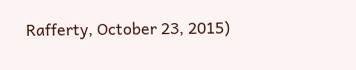Rafferty, October 23, 2015)